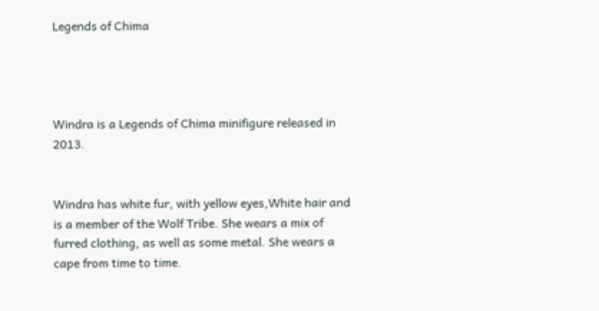Legends of Chima




Windra is a Legends of Chima minifigure released in 2013.


Windra has white fur, with yellow eyes,White hair and is a member of the Wolf Tribe. She wears a mix of furred clothing, as well as some metal. She wears a cape from time to time.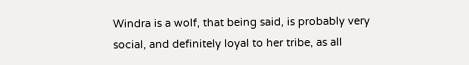Windra is a wolf, that being said, is probably very social, and definitely loyal to her tribe, as all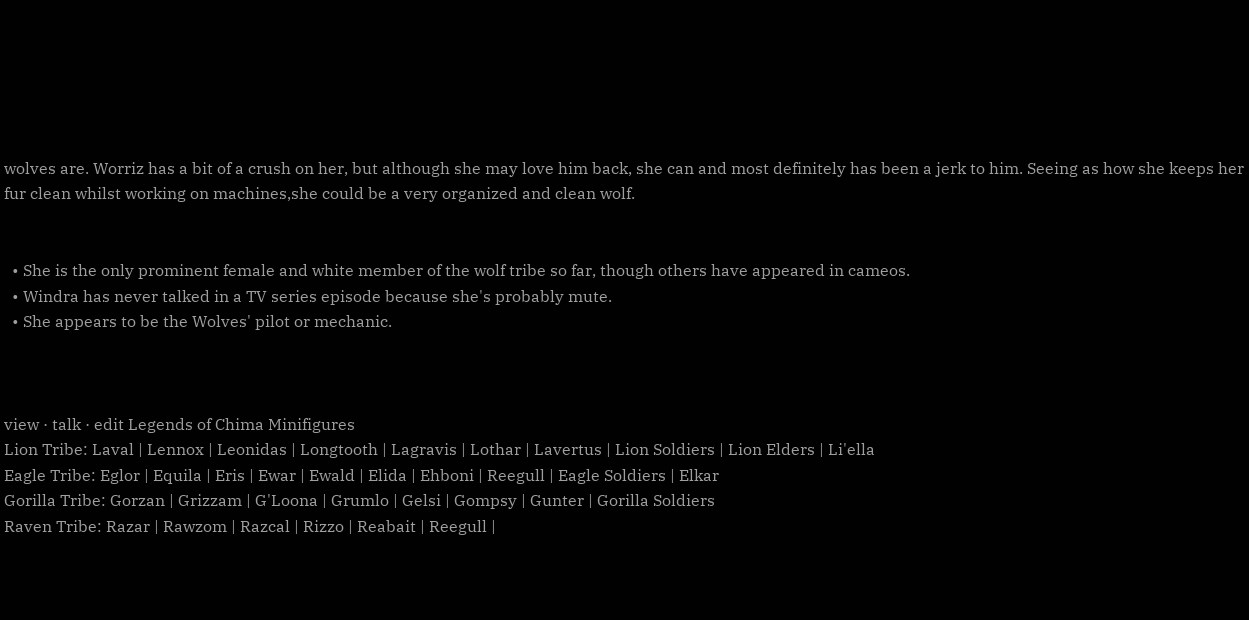wolves are. Worriz has a bit of a crush on her, but although she may love him back, she can and most definitely has been a jerk to him. Seeing as how she keeps her fur clean whilst working on machines,she could be a very organized and clean wolf.


  • She is the only prominent female and white member of the wolf tribe so far, though others have appeared in cameos.
  • Windra has never talked in a TV series episode because she's probably mute.
  • She appears to be the Wolves' pilot or mechanic.



view · talk · edit Legends of Chima Minifigures
Lion Tribe: Laval | Lennox | Leonidas | Longtooth | Lagravis | Lothar | Lavertus | Lion Soldiers | Lion Elders | Li'ella
Eagle Tribe: Eglor | Equila | Eris | Ewar | Ewald | Elida | Ehboni | Reegull | Eagle Soldiers | Elkar
Gorilla Tribe: Gorzan | Grizzam | G'Loona | Grumlo | Gelsi | Gompsy | Gunter | Gorilla Soldiers
Raven Tribe: Razar | Rawzom | Razcal | Rizzo | Reabait | Reegull |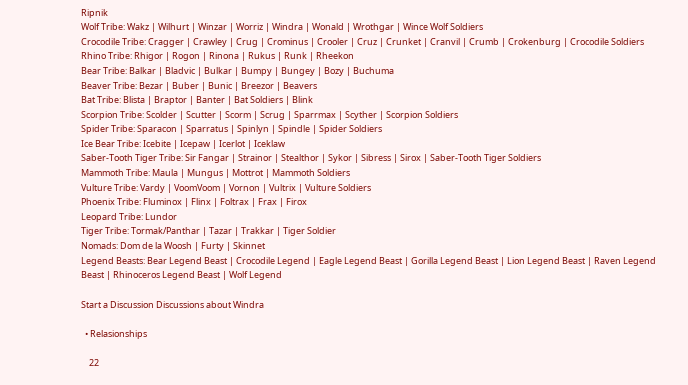Ripnik
Wolf Tribe: Wakz | Wilhurt | Winzar | Worriz | Windra | Wonald | Wrothgar | Wince Wolf Soldiers
Crocodile Tribe: Cragger | Crawley | Crug | Crominus | Crooler | Cruz | Crunket | Cranvil | Crumb | Crokenburg | Crocodile Soldiers
Rhino Tribe: Rhigor | Rogon | Rinona | Rukus | Runk | Rheekon
Bear Tribe: Balkar | Bladvic | Bulkar | Bumpy | Bungey | Bozy | Buchuma
Beaver Tribe: Bezar | Buber | Bunic | Breezor | Beavers
Bat Tribe: Blista | Braptor | Banter | Bat Soldiers | Blink
Scorpion Tribe: Scolder | Scutter | Scorm | Scrug | Sparrmax | Scyther | Scorpion Soldiers
Spider Tribe: Sparacon | Sparratus | Spinlyn | Spindle | Spider Soldiers
Ice Bear Tribe: Icebite | Icepaw | Icerlot | Iceklaw
Saber-Tooth Tiger Tribe: Sir Fangar | Strainor | Stealthor | Sykor | Sibress | Sirox | Saber-Tooth Tiger Soldiers
Mammoth Tribe: Maula | Mungus | Mottrot | Mammoth Soldiers
Vulture Tribe: Vardy | VoomVoom | Vornon | Vultrix | Vulture Soldiers
Phoenix Tribe: Fluminox | Flinx | Foltrax | Frax | Firox
Leopard Tribe: Lundor
Tiger Tribe: Tormak/Panthar | Tazar | Trakkar | Tiger Soldier
Nomads: Dom de la Woosh | Furty | Skinnet
Legend Beasts: Bear Legend Beast | Crocodile Legend | Eagle Legend Beast | Gorilla Legend Beast | Lion Legend Beast | Raven Legend Beast | Rhinoceros Legend Beast | Wolf Legend

Start a Discussion Discussions about Windra

  • Relasionships

    22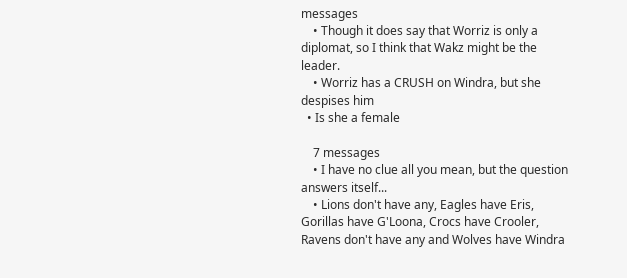messages
    • Though it does say that Worriz is only a diplomat, so I think that Wakz might be the leader.
    • Worriz has a CRUSH on Windra, but she despises him
  • Is she a female

    7 messages
    • I have no clue all you mean, but the question answers itself...
    • Lions don't have any, Eagles have Eris, Gorillas have G'Loona, Crocs have Crooler, Ravens don't have any and Wolves have Windra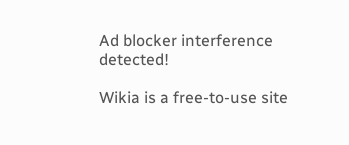Ad blocker interference detected!

Wikia is a free-to-use site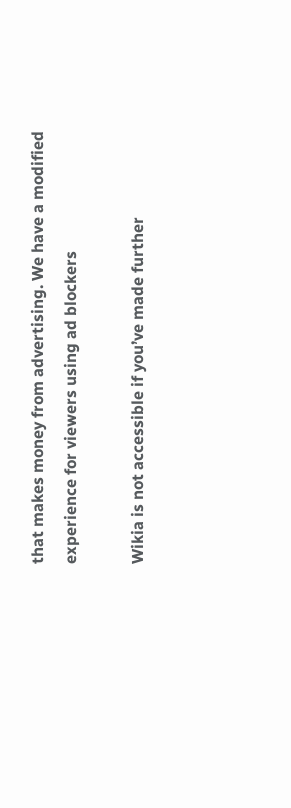that makes money from advertising. We have a modified experience for viewers using ad blockers

Wikia is not accessible if you’ve made further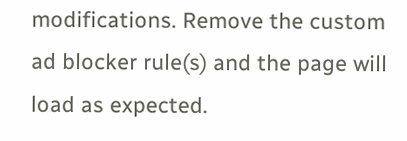modifications. Remove the custom ad blocker rule(s) and the page will load as expected.